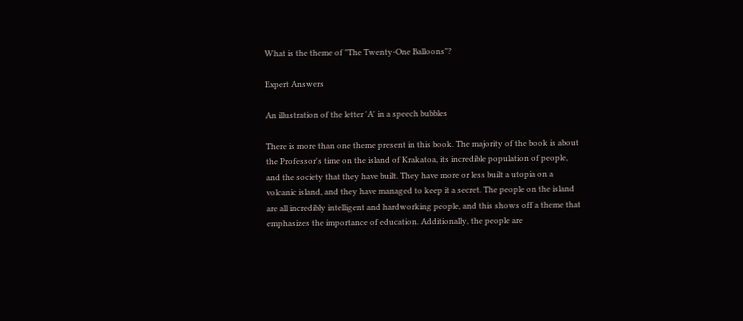What is the theme of "The Twenty-One Balloons"?

Expert Answers

An illustration of the letter 'A' in a speech bubbles

There is more than one theme present in this book. The majority of the book is about the Professor's time on the island of Krakatoa, its incredible population of people, and the society that they have built. They have more or less built a utopia on a volcanic island, and they have managed to keep it a secret. The people on the island are all incredibly intelligent and hardworking people, and this shows off a theme that emphasizes the importance of education. Additionally, the people are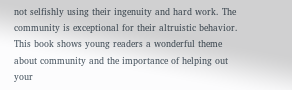not selfishly using their ingenuity and hard work. The community is exceptional for their altruistic behavior. This book shows young readers a wonderful theme about community and the importance of helping out your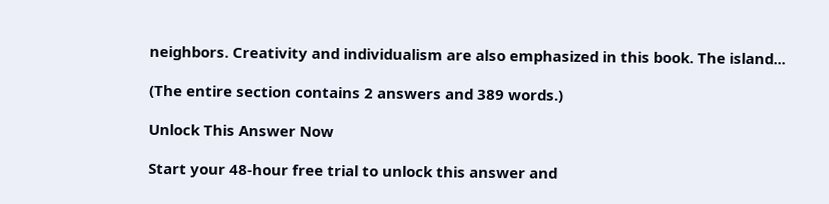neighbors. Creativity and individualism are also emphasized in this book. The island...

(The entire section contains 2 answers and 389 words.)

Unlock This Answer Now

Start your 48-hour free trial to unlock this answer and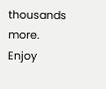thousands more. Enjoy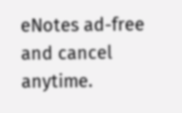eNotes ad-free and cancel anytime.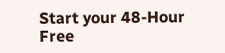Start your 48-Hour Free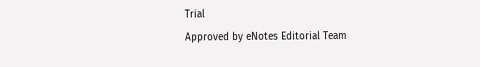Trial
Approved by eNotes Editorial Team